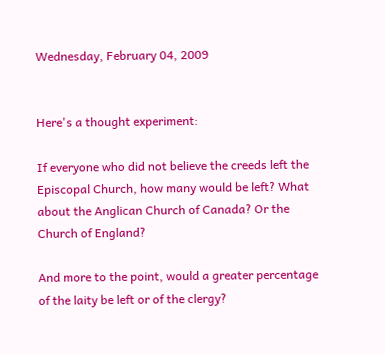Wednesday, February 04, 2009


Here's a thought experiment:

If everyone who did not believe the creeds left the Episcopal Church, how many would be left? What about the Anglican Church of Canada? Or the Church of England?

And more to the point, would a greater percentage of the laity be left or of the clergy?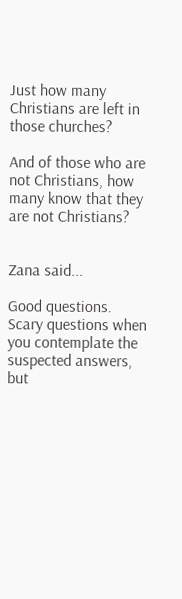Just how many Christians are left in those churches?

And of those who are not Christians, how many know that they are not Christians?


Zana said...

Good questions. Scary questions when you contemplate the suspected answers, but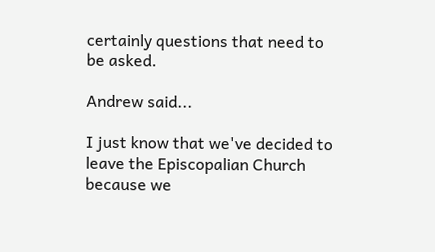certainly questions that need to be asked.

Andrew said...

I just know that we've decided to leave the Episcopalian Church because we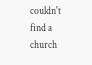couldn't find a church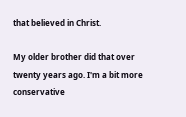that believed in Christ.

My older brother did that over twenty years ago. I'm a bit more conservative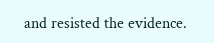and resisted the evidence.